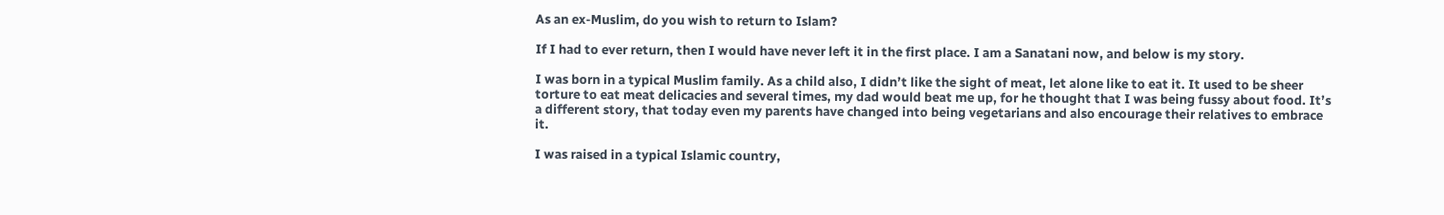As an ex-Muslim, do you wish to return to Islam?

If I had to ever return, then I would have never left it in the first place. I am a Sanatani now, and below is my story.

I was born in a typical Muslim family. As a child also, I didn’t like the sight of meat, let alone like to eat it. It used to be sheer torture to eat meat delicacies and several times, my dad would beat me up, for he thought that I was being fussy about food. It’s a different story, that today even my parents have changed into being vegetarians and also encourage their relatives to embrace it.

I was raised in a typical Islamic country,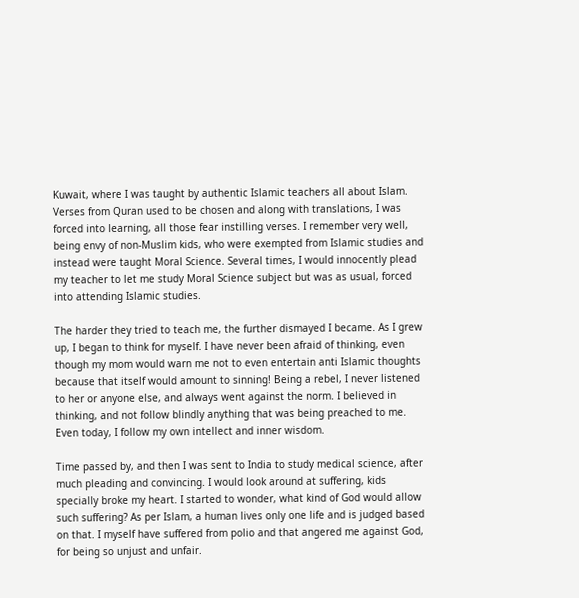Kuwait, where I was taught by authentic Islamic teachers all about Islam. Verses from Quran used to be chosen and along with translations, I was forced into learning, all those fear instilling verses. I remember very well, being envy of non-Muslim kids, who were exempted from Islamic studies and instead were taught Moral Science. Several times, I would innocently plead my teacher to let me study Moral Science subject but was as usual, forced into attending Islamic studies.

The harder they tried to teach me, the further dismayed I became. As I grew up, I began to think for myself. I have never been afraid of thinking, even though my mom would warn me not to even entertain anti Islamic thoughts because that itself would amount to sinning! Being a rebel, I never listened to her or anyone else, and always went against the norm. I believed in thinking, and not follow blindly anything that was being preached to me. Even today, I follow my own intellect and inner wisdom.

Time passed by, and then I was sent to India to study medical science, after much pleading and convincing. I would look around at suffering, kids specially broke my heart. I started to wonder, what kind of God would allow such suffering? As per Islam, a human lives only one life and is judged based on that. I myself have suffered from polio and that angered me against God, for being so unjust and unfair.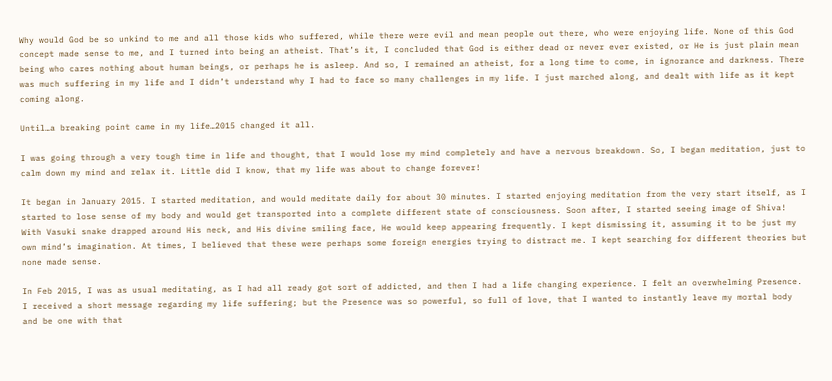Why would God be so unkind to me and all those kids who suffered, while there were evil and mean people out there, who were enjoying life. None of this God concept made sense to me, and I turned into being an atheist. That’s it, I concluded that God is either dead or never ever existed, or He is just plain mean being who cares nothing about human beings, or perhaps he is asleep. And so, I remained an atheist, for a long time to come, in ignorance and darkness. There was much suffering in my life and I didn’t understand why I had to face so many challenges in my life. I just marched along, and dealt with life as it kept coming along.

Until…a breaking point came in my life…2015 changed it all.

I was going through a very tough time in life and thought, that I would lose my mind completely and have a nervous breakdown. So, I began meditation, just to calm down my mind and relax it. Little did I know, that my life was about to change forever!

It began in January 2015. I started meditation, and would meditate daily for about 30 minutes. I started enjoying meditation from the very start itself, as I started to lose sense of my body and would get transported into a complete different state of consciousness. Soon after, I started seeing image of Shiva! With Vasuki snake drapped around His neck, and His divine smiling face, He would keep appearing frequently. I kept dismissing it, assuming it to be just my own mind’s imagination. At times, I believed that these were perhaps some foreign energies trying to distract me. I kept searching for different theories but none made sense.

In Feb 2015, I was as usual meditating, as I had all ready got sort of addicted, and then I had a life changing experience. I felt an overwhelming Presence. I received a short message regarding my life suffering; but the Presence was so powerful, so full of love, that I wanted to instantly leave my mortal body and be one with that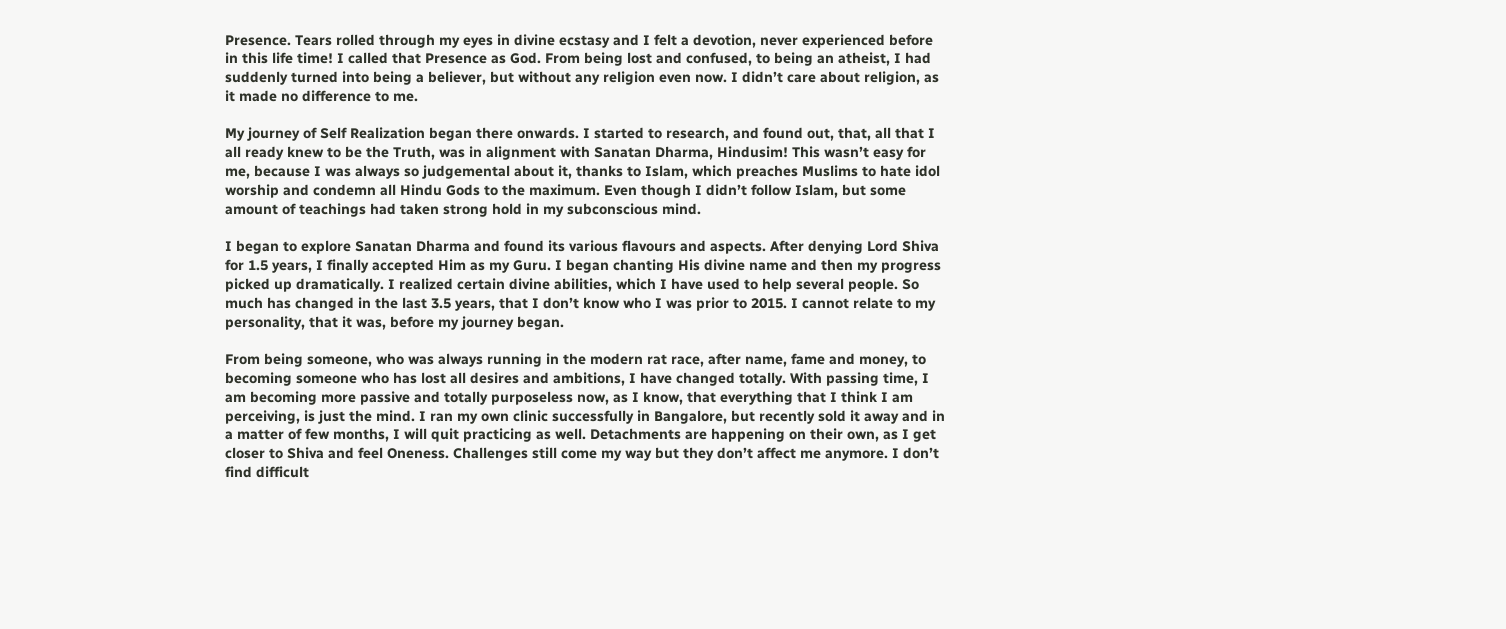Presence. Tears rolled through my eyes in divine ecstasy and I felt a devotion, never experienced before in this life time! I called that Presence as God. From being lost and confused, to being an atheist, I had suddenly turned into being a believer, but without any religion even now. I didn’t care about religion, as it made no difference to me.

My journey of Self Realization began there onwards. I started to research, and found out, that, all that I all ready knew to be the Truth, was in alignment with Sanatan Dharma, Hindusim! This wasn’t easy for me, because I was always so judgemental about it, thanks to Islam, which preaches Muslims to hate idol worship and condemn all Hindu Gods to the maximum. Even though I didn’t follow Islam, but some amount of teachings had taken strong hold in my subconscious mind.

I began to explore Sanatan Dharma and found its various flavours and aspects. After denying Lord Shiva for 1.5 years, I finally accepted Him as my Guru. I began chanting His divine name and then my progress picked up dramatically. I realized certain divine abilities, which I have used to help several people. So much has changed in the last 3.5 years, that I don’t know who I was prior to 2015. I cannot relate to my personality, that it was, before my journey began.

From being someone, who was always running in the modern rat race, after name, fame and money, to becoming someone who has lost all desires and ambitions, I have changed totally. With passing time, I am becoming more passive and totally purposeless now, as I know, that everything that I think I am perceiving, is just the mind. I ran my own clinic successfully in Bangalore, but recently sold it away and in a matter of few months, I will quit practicing as well. Detachments are happening on their own, as I get closer to Shiva and feel Oneness. Challenges still come my way but they don’t affect me anymore. I don’t find difficult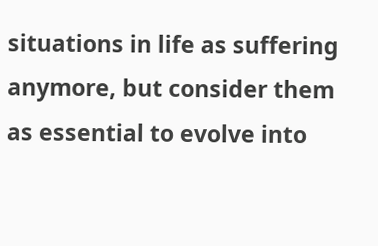situations in life as suffering anymore, but consider them as essential to evolve into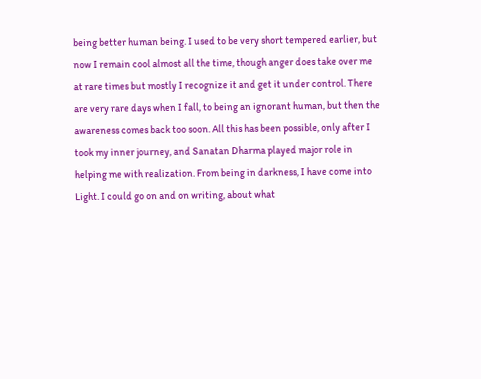being better human being. I used to be very short tempered earlier, but now I remain cool almost all the time, though anger does take over me at rare times but mostly I recognize it and get it under control. There are very rare days when I fall, to being an ignorant human, but then the awareness comes back too soon. All this has been possible, only after I took my inner journey, and Sanatan Dharma played major role in helping me with realization. From being in darkness, I have come into Light. I could go on and on writing, about what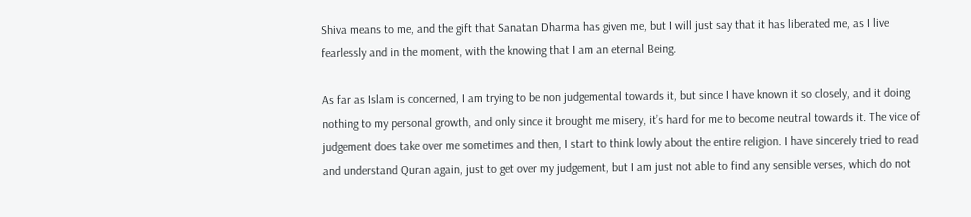Shiva means to me, and the gift that Sanatan Dharma has given me, but I will just say that it has liberated me, as I live fearlessly and in the moment, with the knowing that I am an eternal Being.

As far as Islam is concerned, I am trying to be non judgemental towards it, but since I have known it so closely, and it doing nothing to my personal growth, and only since it brought me misery, it’s hard for me to become neutral towards it. The vice of judgement does take over me sometimes and then, I start to think lowly about the entire religion. I have sincerely tried to read and understand Quran again, just to get over my judgement, but I am just not able to find any sensible verses, which do not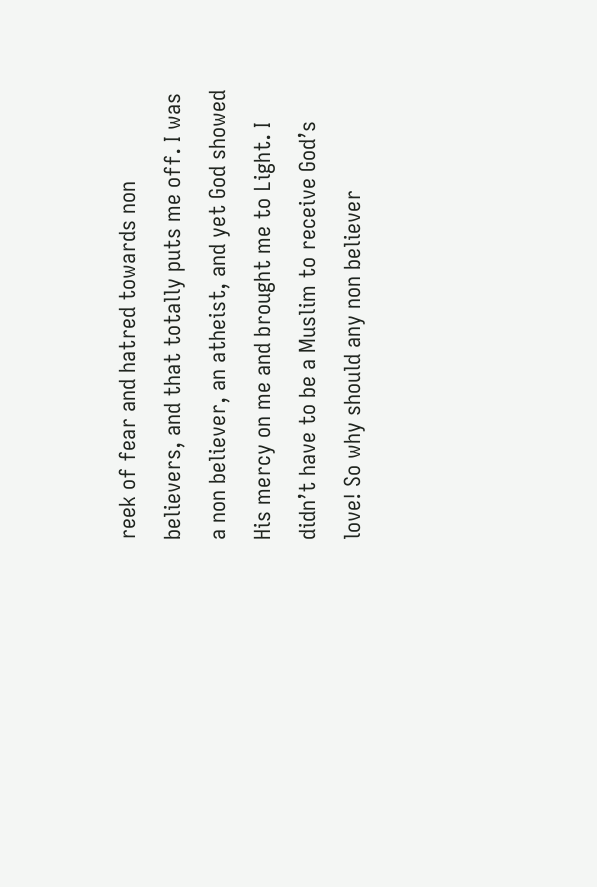reek of fear and hatred towards non believers, and that totally puts me off. I was a non believer, an atheist, and yet God showed His mercy on me and brought me to Light. I didn’t have to be a Muslim to receive God’s love! So why should any non believer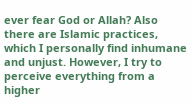ever fear God or Allah? Also there are Islamic practices, which I personally find inhumane and unjust. However, I try to perceive everything from a higher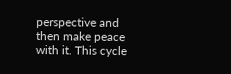perspective and then make peace with it. This cycle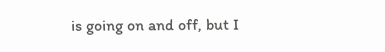is going on and off, but I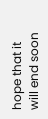hope that it will end soon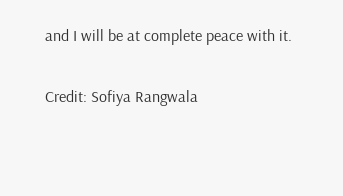and I will be at complete peace with it.

Credit: Sofiya Rangwala